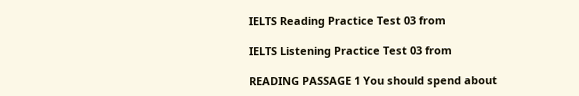IELTS Reading Practice Test 03 from

IELTS Listening Practice Test 03 from

READING PASSAGE 1 You should spend about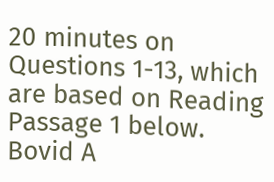20 minutes on Questions 1-13, which are based on Reading Passage 1 below. Bovid A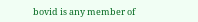bovid is any member of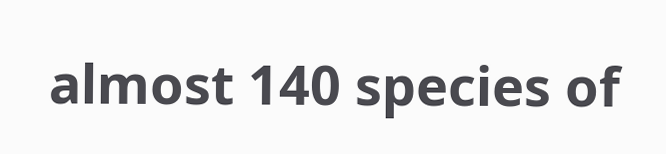almost 140 species of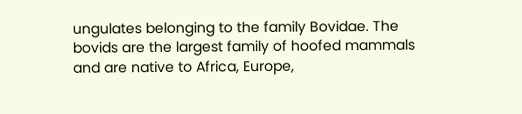ungulates belonging to the family Bovidae. The bovids are the largest family of hoofed mammals and are native to Africa, Europe,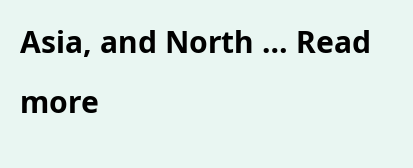Asia, and North … Read more